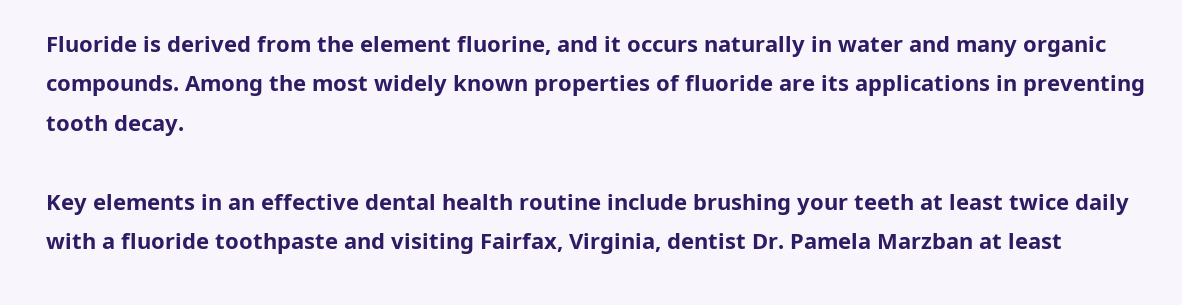Fluoride is derived from the element fluorine, and it occurs naturally in water and many organic compounds. Among the most widely known properties of fluoride are its applications in preventing tooth decay.

Key elements in an effective dental health routine include brushing your teeth at least twice daily with a fluoride toothpaste and visiting Fairfax, Virginia, dentist Dr. Pamela Marzban at least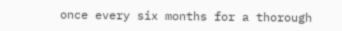once every six months for a thorough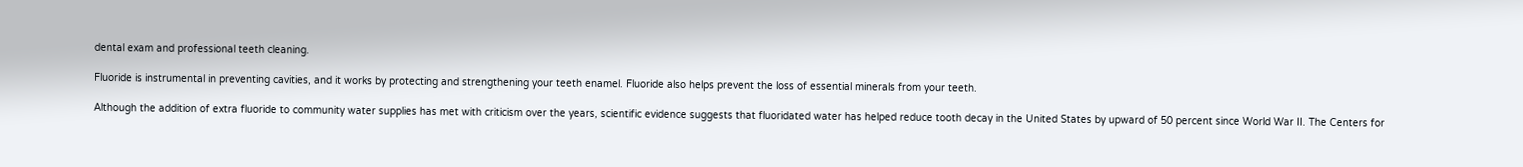dental exam and professional teeth cleaning.

Fluoride is instrumental in preventing cavities, and it works by protecting and strengthening your teeth enamel. Fluoride also helps prevent the loss of essential minerals from your teeth.

Although the addition of extra fluoride to community water supplies has met with criticism over the years, scientific evidence suggests that fluoridated water has helped reduce tooth decay in the United States by upward of 50 percent since World War II. The Centers for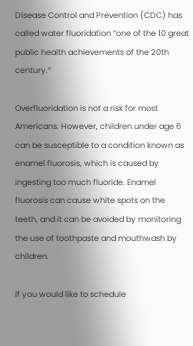Disease Control and Prevention (CDC) has called water fluoridation “one of the 10 great public health achievements of the 20th century.”

Overfluoridation is not a risk for most Americans. However, children under age 6 can be susceptible to a condition known as enamel fluorosis, which is caused by ingesting too much fluoride. Enamel fluorosis can cause white spots on the teeth, and it can be avoided by monitoring the use of toothpaste and mouthwash by children.

If you would like to schedule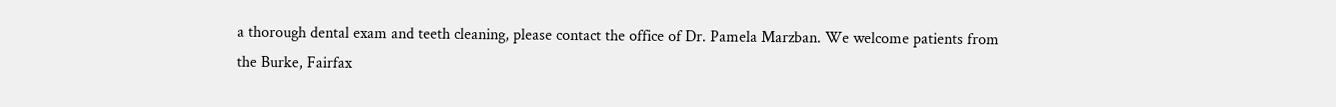a thorough dental exam and teeth cleaning, please contact the office of Dr. Pamela Marzban. We welcome patients from the Burke, Fairfax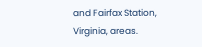and Fairfax Station, Virginia, areas.